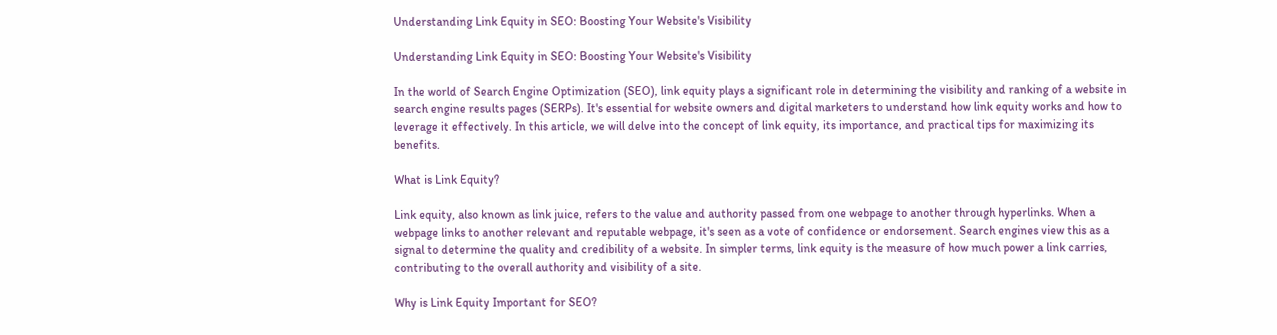Understanding Link Equity in SEO: Boosting Your Website's Visibility

Understanding Link Equity in SEO: Boosting Your Website's Visibility

In the world of Search Engine Optimization (SEO), link equity plays a significant role in determining the visibility and ranking of a website in search engine results pages (SERPs). It's essential for website owners and digital marketers to understand how link equity works and how to leverage it effectively. In this article, we will delve into the concept of link equity, its importance, and practical tips for maximizing its benefits.

What is Link Equity?

Link equity, also known as link juice, refers to the value and authority passed from one webpage to another through hyperlinks. When a webpage links to another relevant and reputable webpage, it's seen as a vote of confidence or endorsement. Search engines view this as a signal to determine the quality and credibility of a website. In simpler terms, link equity is the measure of how much power a link carries, contributing to the overall authority and visibility of a site.

Why is Link Equity Important for SEO?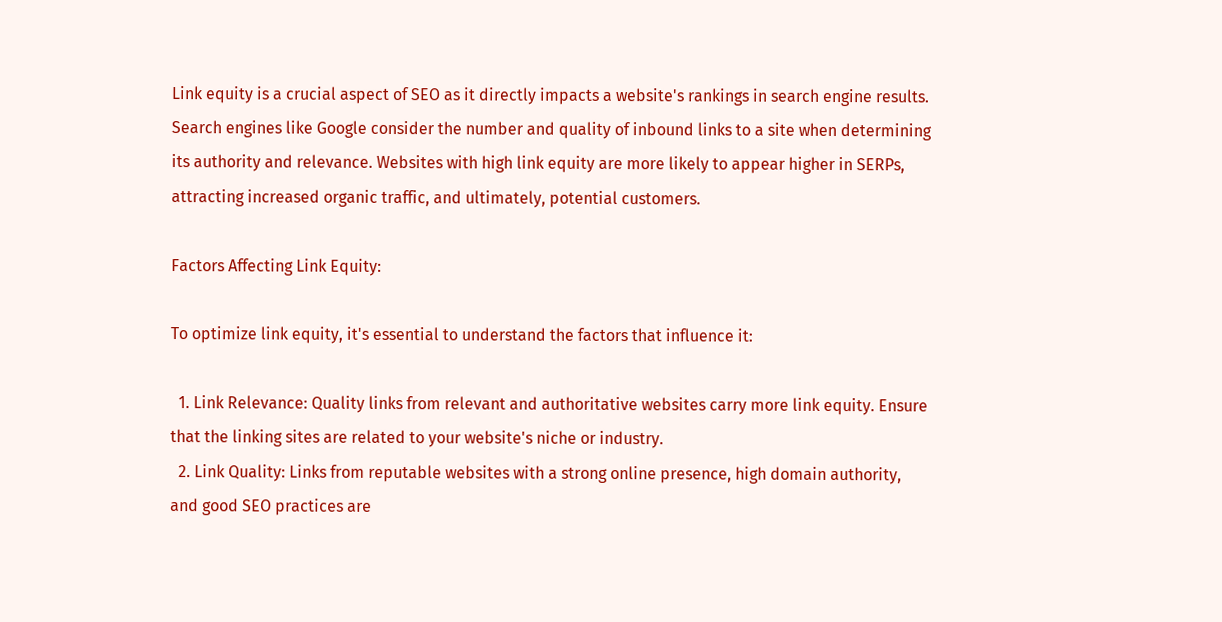Link equity is a crucial aspect of SEO as it directly impacts a website's rankings in search engine results. Search engines like Google consider the number and quality of inbound links to a site when determining its authority and relevance. Websites with high link equity are more likely to appear higher in SERPs, attracting increased organic traffic, and ultimately, potential customers.

Factors Affecting Link Equity:

To optimize link equity, it's essential to understand the factors that influence it:

  1. Link Relevance: Quality links from relevant and authoritative websites carry more link equity. Ensure that the linking sites are related to your website's niche or industry.
  2. Link Quality: Links from reputable websites with a strong online presence, high domain authority, and good SEO practices are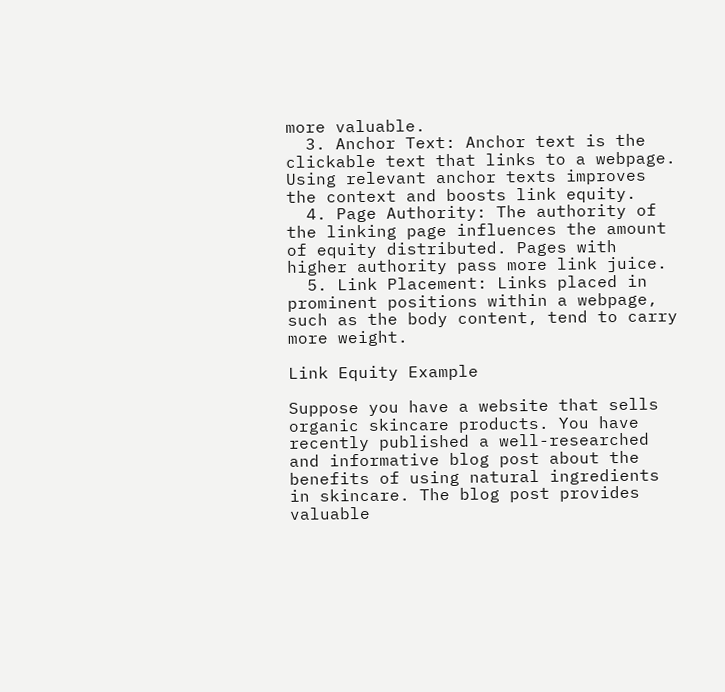more valuable.
  3. Anchor Text: Anchor text is the clickable text that links to a webpage. Using relevant anchor texts improves the context and boosts link equity.
  4. Page Authority: The authority of the linking page influences the amount of equity distributed. Pages with higher authority pass more link juice.
  5. Link Placement: Links placed in prominent positions within a webpage, such as the body content, tend to carry more weight.

Link Equity Example

Suppose you have a website that sells organic skincare products. You have recently published a well-researched and informative blog post about the benefits of using natural ingredients in skincare. The blog post provides valuable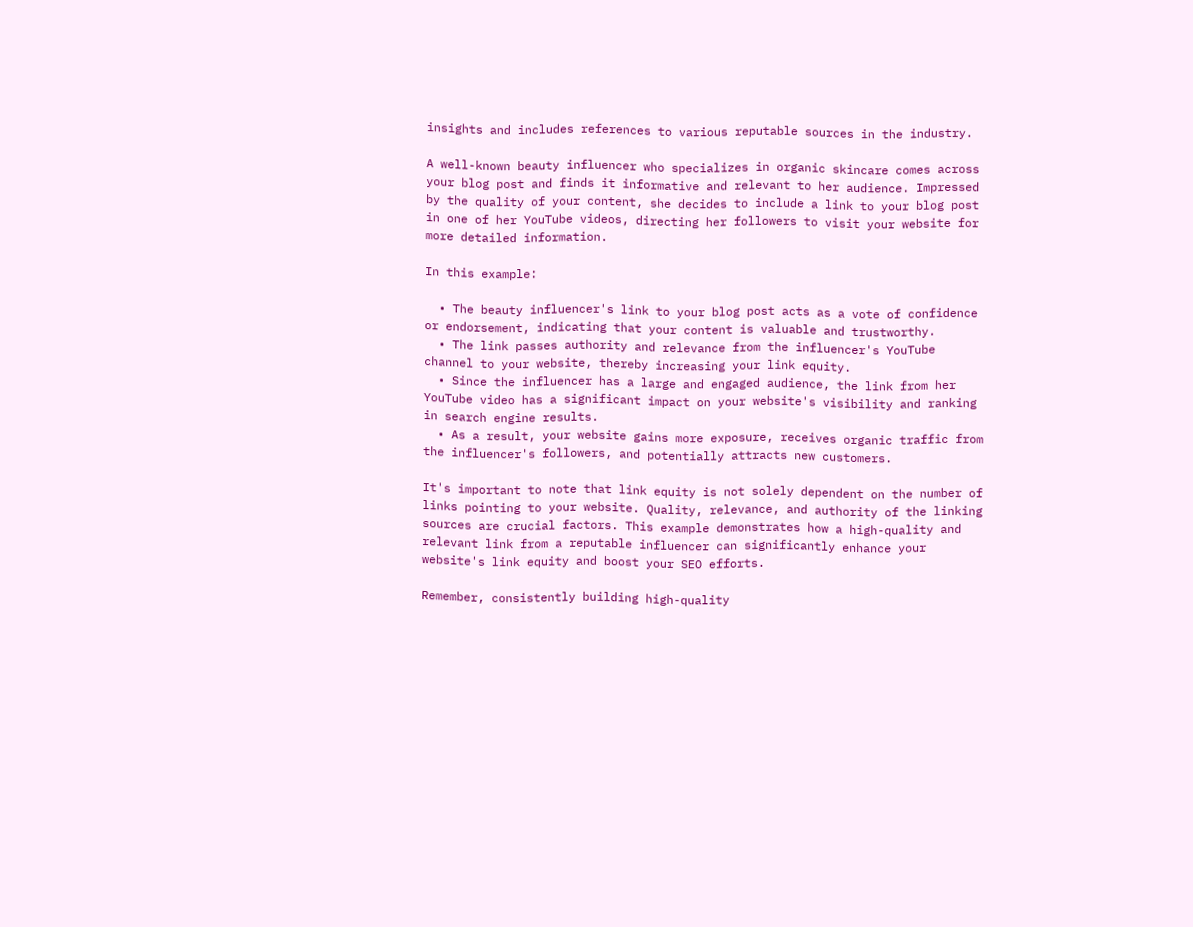insights and includes references to various reputable sources in the industry.

A well-known beauty influencer who specializes in organic skincare comes across your blog post and finds it informative and relevant to her audience. Impressed by the quality of your content, she decides to include a link to your blog post in one of her YouTube videos, directing her followers to visit your website for more detailed information.

In this example:

  • The beauty influencer's link to your blog post acts as a vote of confidence or endorsement, indicating that your content is valuable and trustworthy.
  • The link passes authority and relevance from the influencer's YouTube channel to your website, thereby increasing your link equity.
  • Since the influencer has a large and engaged audience, the link from her YouTube video has a significant impact on your website's visibility and ranking in search engine results.
  • As a result, your website gains more exposure, receives organic traffic from the influencer's followers, and potentially attracts new customers.

It's important to note that link equity is not solely dependent on the number of links pointing to your website. Quality, relevance, and authority of the linking sources are crucial factors. This example demonstrates how a high-quality and relevant link from a reputable influencer can significantly enhance your website's link equity and boost your SEO efforts.

Remember, consistently building high-quality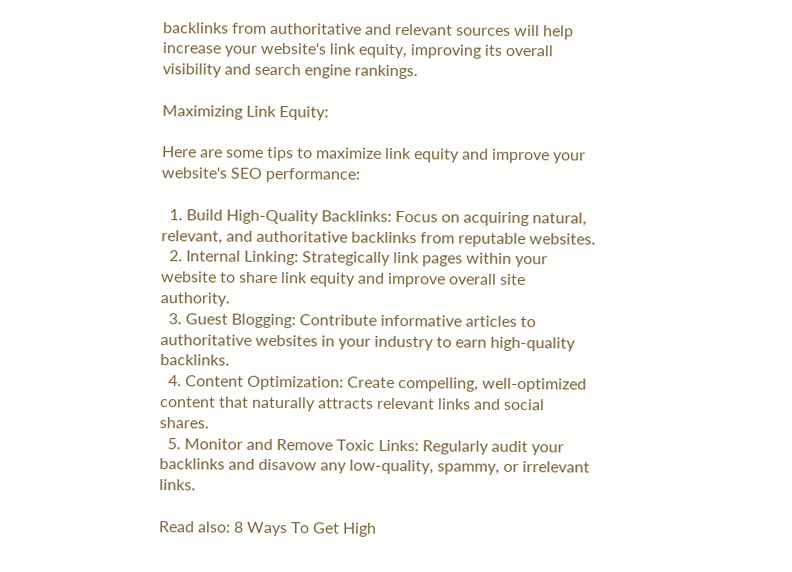backlinks from authoritative and relevant sources will help increase your website's link equity, improving its overall visibility and search engine rankings.

Maximizing Link Equity:

Here are some tips to maximize link equity and improve your website's SEO performance:

  1. Build High-Quality Backlinks: Focus on acquiring natural, relevant, and authoritative backlinks from reputable websites.
  2. Internal Linking: Strategically link pages within your website to share link equity and improve overall site authority.
  3. Guest Blogging: Contribute informative articles to authoritative websites in your industry to earn high-quality backlinks.
  4. Content Optimization: Create compelling, well-optimized content that naturally attracts relevant links and social shares.
  5. Monitor and Remove Toxic Links: Regularly audit your backlinks and disavow any low-quality, spammy, or irrelevant links.

Read also: 8 Ways To Get High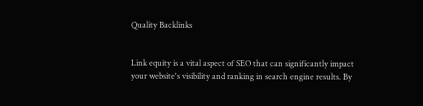Quality Backlinks


Link equity is a vital aspect of SEO that can significantly impact your website's visibility and ranking in search engine results. By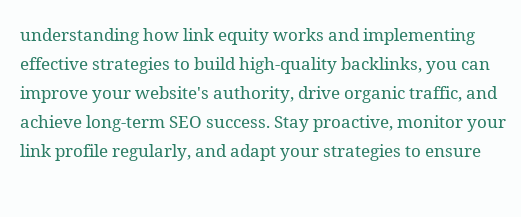understanding how link equity works and implementing effective strategies to build high-quality backlinks, you can improve your website's authority, drive organic traffic, and achieve long-term SEO success. Stay proactive, monitor your link profile regularly, and adapt your strategies to ensure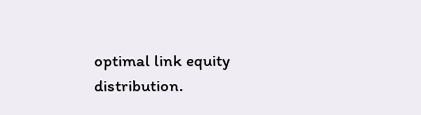optimal link equity distribution.